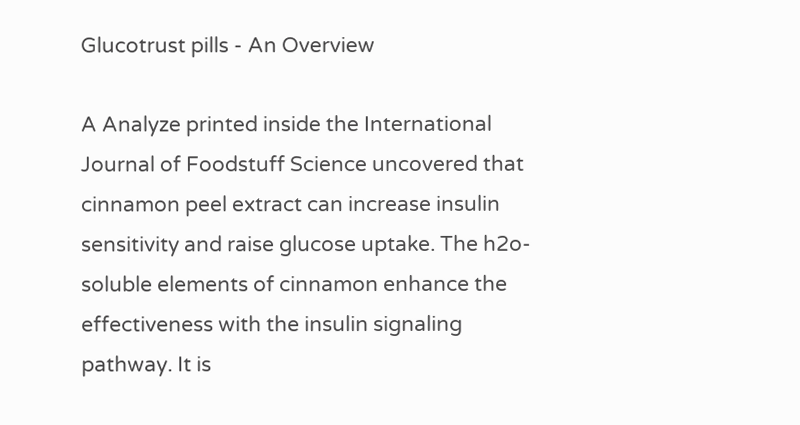Glucotrust pills - An Overview

A Analyze printed inside the International Journal of Foodstuff Science uncovered that cinnamon peel extract can increase insulin sensitivity and raise glucose uptake. The h2o-soluble elements of cinnamon enhance the effectiveness with the insulin signaling pathway. It is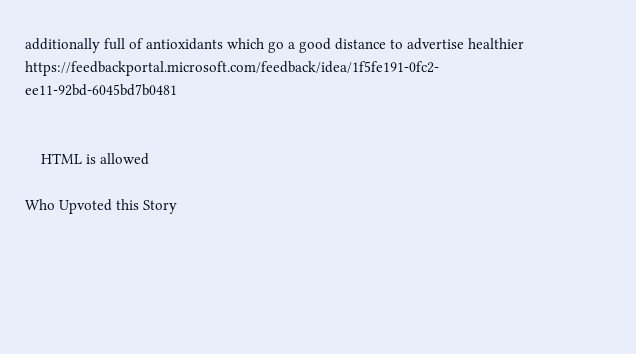additionally full of antioxidants which go a good distance to advertise healthier https://feedbackportal.microsoft.com/feedback/idea/1f5fe191-0fc2-ee11-92bd-6045bd7b0481


    HTML is allowed

Who Upvoted this Story